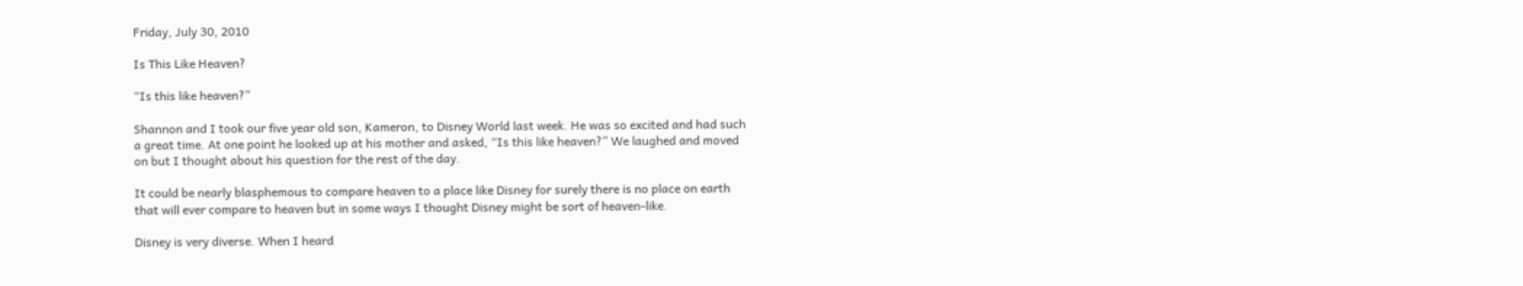Friday, July 30, 2010

Is This Like Heaven?

“Is this like heaven?”

Shannon and I took our five year old son, Kameron, to Disney World last week. He was so excited and had such a great time. At one point he looked up at his mother and asked, “Is this like heaven?” We laughed and moved on but I thought about his question for the rest of the day.

It could be nearly blasphemous to compare heaven to a place like Disney for surely there is no place on earth that will ever compare to heaven but in some ways I thought Disney might be sort of heaven-like.

Disney is very diverse. When I heard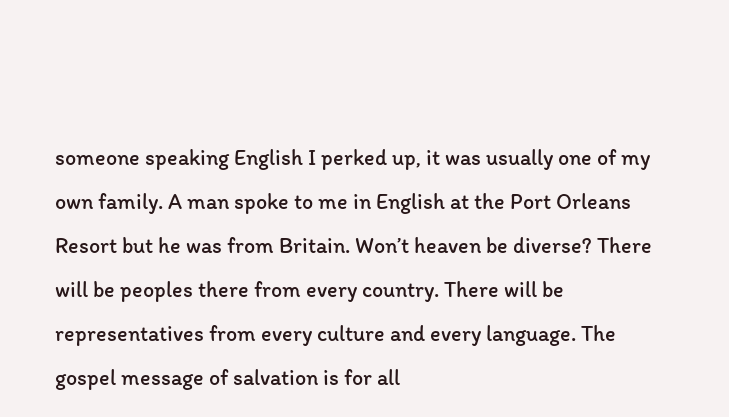someone speaking English I perked up, it was usually one of my own family. A man spoke to me in English at the Port Orleans Resort but he was from Britain. Won’t heaven be diverse? There will be peoples there from every country. There will be representatives from every culture and every language. The gospel message of salvation is for all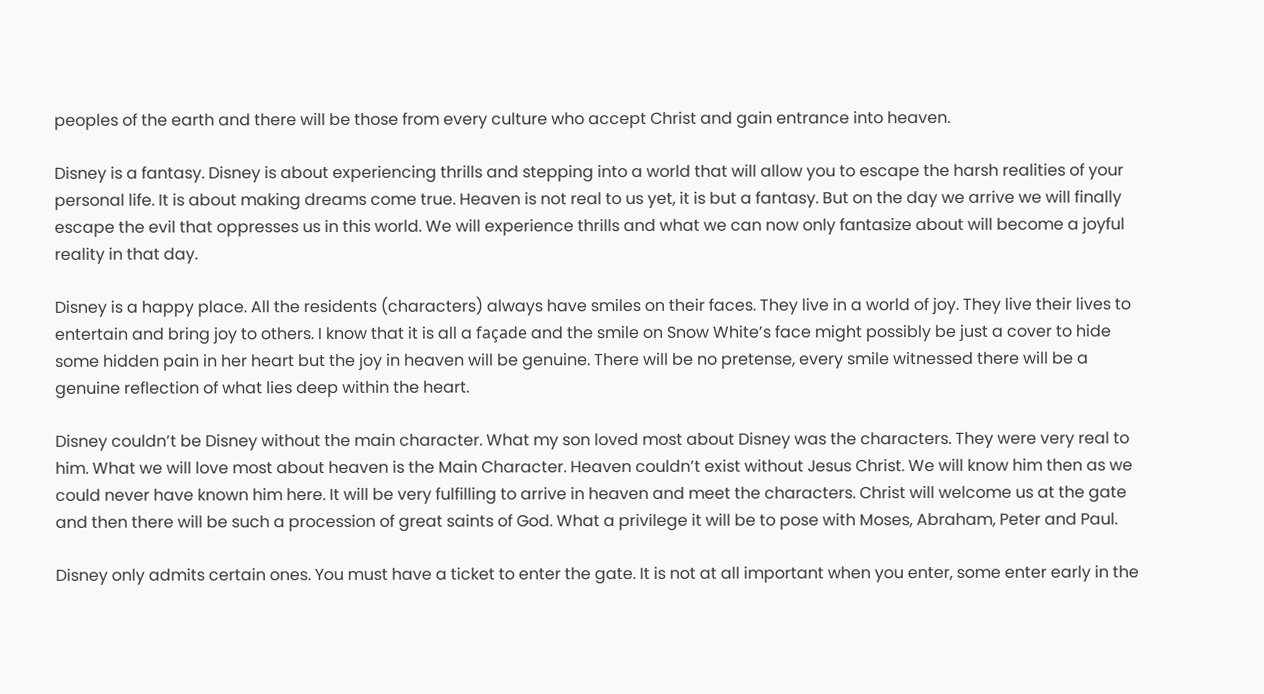peoples of the earth and there will be those from every culture who accept Christ and gain entrance into heaven.

Disney is a fantasy. Disney is about experiencing thrills and stepping into a world that will allow you to escape the harsh realities of your personal life. It is about making dreams come true. Heaven is not real to us yet, it is but a fantasy. But on the day we arrive we will finally escape the evil that oppresses us in this world. We will experience thrills and what we can now only fantasize about will become a joyful reality in that day.

Disney is a happy place. All the residents (characters) always have smiles on their faces. They live in a world of joy. They live their lives to entertain and bring joy to others. I know that it is all a façade and the smile on Snow White’s face might possibly be just a cover to hide some hidden pain in her heart but the joy in heaven will be genuine. There will be no pretense, every smile witnessed there will be a genuine reflection of what lies deep within the heart.

Disney couldn’t be Disney without the main character. What my son loved most about Disney was the characters. They were very real to him. What we will love most about heaven is the Main Character. Heaven couldn’t exist without Jesus Christ. We will know him then as we could never have known him here. It will be very fulfilling to arrive in heaven and meet the characters. Christ will welcome us at the gate and then there will be such a procession of great saints of God. What a privilege it will be to pose with Moses, Abraham, Peter and Paul.

Disney only admits certain ones. You must have a ticket to enter the gate. It is not at all important when you enter, some enter early in the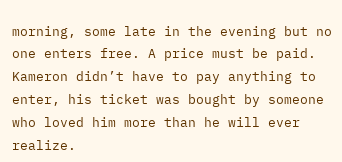morning, some late in the evening but no one enters free. A price must be paid. Kameron didn’t have to pay anything to enter, his ticket was bought by someone who loved him more than he will ever realize.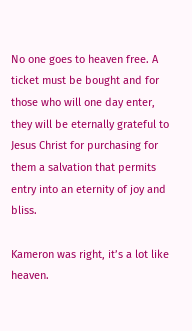No one goes to heaven free. A ticket must be bought and for those who will one day enter, they will be eternally grateful to Jesus Christ for purchasing for them a salvation that permits entry into an eternity of joy and bliss.

Kameron was right, it’s a lot like heaven.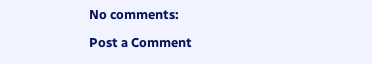No comments:

Post a Comment